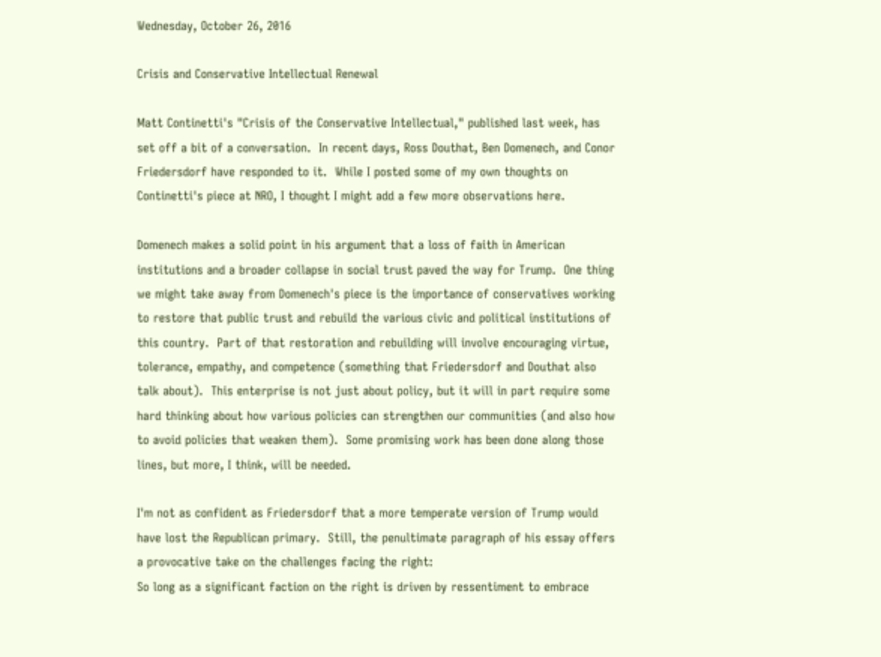Wednesday, October 26, 2016

Crisis and Conservative Intellectual Renewal

Matt Continetti's "Crisis of the Conservative Intellectual," published last week, has set off a bit of a conversation.  In recent days, Ross Douthat, Ben Domenech, and Conor Friedersdorf have responded to it.  While I posted some of my own thoughts on Continetti's piece at NRO, I thought I might add a few more observations here.

Domenech makes a solid point in his argument that a loss of faith in American institutions and a broader collapse in social trust paved the way for Trump.  One thing we might take away from Domenech's piece is the importance of conservatives working to restore that public trust and rebuild the various civic and political institutions of this country.  Part of that restoration and rebuilding will involve encouraging virtue, tolerance, empathy, and competence (something that Friedersdorf and Douthat also talk about).  This enterprise is not just about policy, but it will in part require some hard thinking about how various policies can strengthen our communities (and also how to avoid policies that weaken them).  Some promising work has been done along those lines, but more, I think, will be needed.

I'm not as confident as Friedersdorf that a more temperate version of Trump would have lost the Republican primary.  Still, the penultimate paragraph of his essay offers a provocative take on the challenges facing the right:
So long as a significant faction on the right is driven by ressentiment to embrace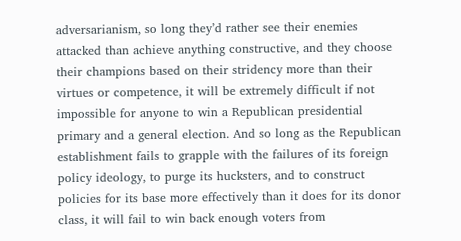adversarianism, so long they’d rather see their enemies attacked than achieve anything constructive, and they choose their champions based on their stridency more than their virtues or competence, it will be extremely difficult if not impossible for anyone to win a Republican presidential primary and a general election. And so long as the Republican establishment fails to grapple with the failures of its foreign policy ideology, to purge its hucksters, and to construct policies for its base more effectively than it does for its donor class, it will fail to win back enough voters from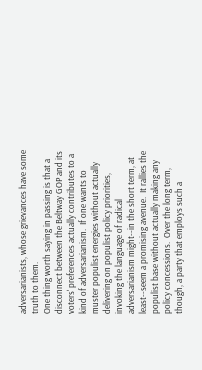adversarianists, whose grievances have some truth to them.
One thing worth saying in passing is that a disconnect between the Beltway GOP and its voters' preferences actually contributes to a kind of adversarianism.  If one wants to muster populist energies without actually delivering on populist policy priorities, invoking the language of radical adversarianism might--in the short term, at least--seem a promising avenue.  It rallies the populist base without actually making any policy concessions.  Over the long term, though, a party that employs such a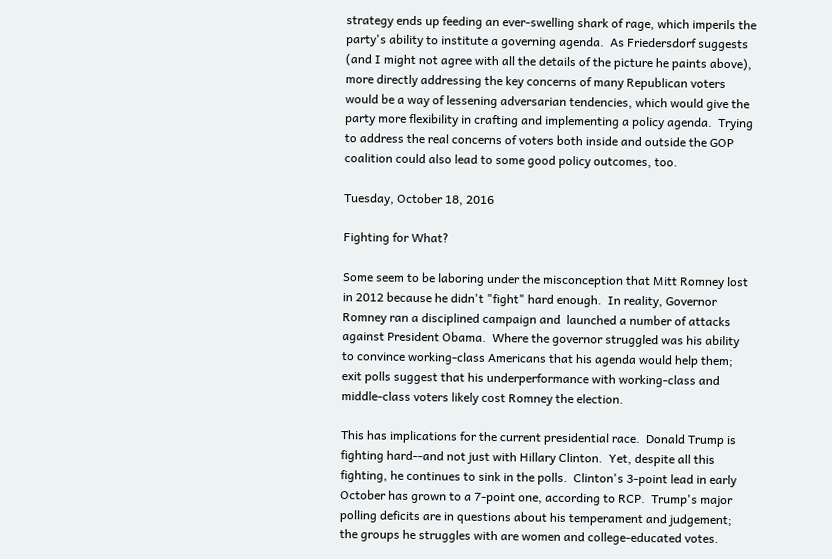strategy ends up feeding an ever-swelling shark of rage, which imperils the party's ability to institute a governing agenda.  As Friedersdorf suggests (and I might not agree with all the details of the picture he paints above), more directly addressing the key concerns of many Republican voters would be a way of lessening adversarian tendencies, which would give the party more flexibility in crafting and implementing a policy agenda.  Trying to address the real concerns of voters both inside and outside the GOP coalition could also lead to some good policy outcomes, too.

Tuesday, October 18, 2016

Fighting for What?

Some seem to be laboring under the misconception that Mitt Romney lost in 2012 because he didn't "fight" hard enough.  In reality, Governor Romney ran a disciplined campaign and  launched a number of attacks against President Obama.  Where the governor struggled was his ability to convince working-class Americans that his agenda would help them; exit polls suggest that his underperformance with working-class and middle-class voters likely cost Romney the election.

This has implications for the current presidential race.  Donald Trump is fighting hard--and not just with Hillary Clinton.  Yet, despite all this fighting, he continues to sink in the polls.  Clinton's 3-point lead in early October has grown to a 7-point one, according to RCP.  Trump's major polling deficits are in questions about his temperament and judgement; the groups he struggles with are women and college-educated votes.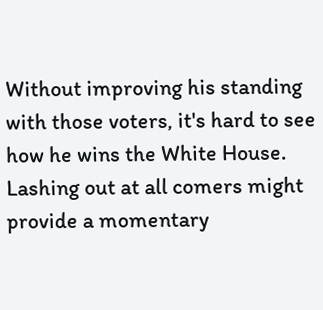Without improving his standing with those voters, it's hard to see how he wins the White House.  Lashing out at all comers might provide a momentary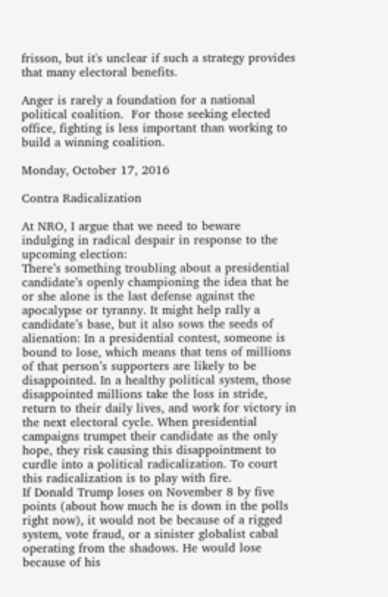frisson, but it's unclear if such a strategy provides that many electoral benefits.

Anger is rarely a foundation for a national political coalition.  For those seeking elected office, fighting is less important than working to build a winning coalition.

Monday, October 17, 2016

Contra Radicalization

At NRO, I argue that we need to beware indulging in radical despair in response to the upcoming election:
There’s something troubling about a presidential candidate’s openly championing the idea that he or she alone is the last defense against the apocalypse or tyranny. It might help rally a candidate’s base, but it also sows the seeds of alienation: In a presidential contest, someone is bound to lose, which means that tens of millions of that person’s supporters are likely to be disappointed. In a healthy political system, those disappointed millions take the loss in stride, return to their daily lives, and work for victory in the next electoral cycle. When presidential campaigns trumpet their candidate as the only hope, they risk causing this disappointment to curdle into a political radicalization. To court this radicalization is to play with fire.
If Donald Trump loses on November 8 by five points (about how much he is down in the polls right now), it would not be because of a rigged system, vote fraud, or a sinister globalist cabal operating from the shadows. He would lose because of his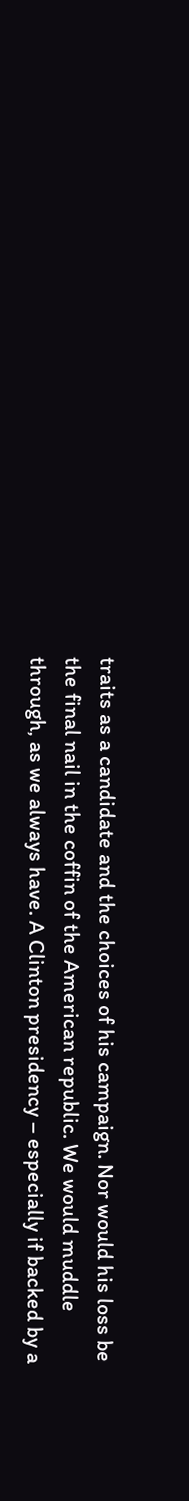traits as a candidate and the choices of his campaign. Nor would his loss be the final nail in the coffin of the American republic. We would muddle through, as we always have. A Clinton presidency – especially if backed by a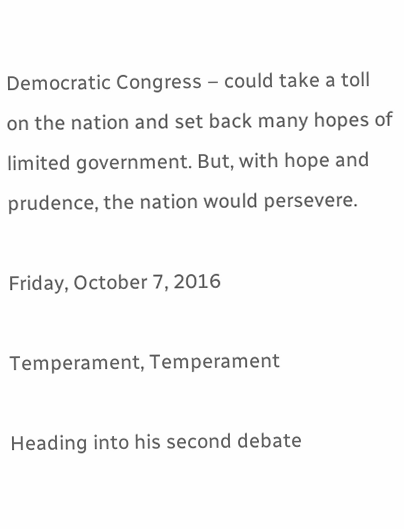Democratic Congress – could take a toll on the nation and set back many hopes of limited government. But, with hope and prudence, the nation would persevere.

Friday, October 7, 2016

Temperament, Temperament

Heading into his second debate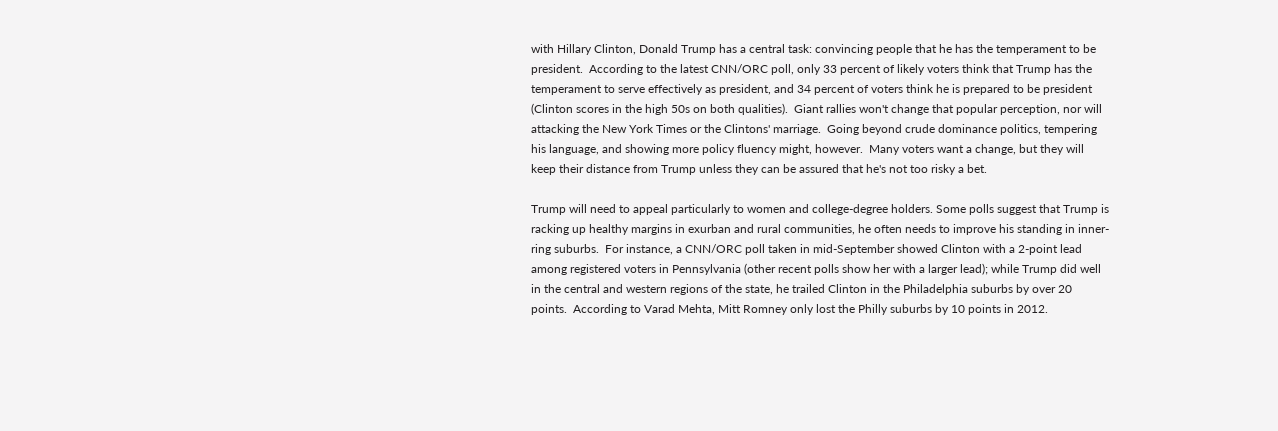with Hillary Clinton, Donald Trump has a central task: convincing people that he has the temperament to be president.  According to the latest CNN/ORC poll, only 33 percent of likely voters think that Trump has the temperament to serve effectively as president, and 34 percent of voters think he is prepared to be president (Clinton scores in the high 50s on both qualities).  Giant rallies won't change that popular perception, nor will attacking the New York Times or the Clintons' marriage.  Going beyond crude dominance politics, tempering his language, and showing more policy fluency might, however.  Many voters want a change, but they will keep their distance from Trump unless they can be assured that he's not too risky a bet.

Trump will need to appeal particularly to women and college-degree holders. Some polls suggest that Trump is racking up healthy margins in exurban and rural communities, he often needs to improve his standing in inner-ring suburbs.  For instance, a CNN/ORC poll taken in mid-September showed Clinton with a 2-point lead among registered voters in Pennsylvania (other recent polls show her with a larger lead); while Trump did well in the central and western regions of the state, he trailed Clinton in the Philadelphia suburbs by over 20 points.  According to Varad Mehta, Mitt Romney only lost the Philly suburbs by 10 points in 2012.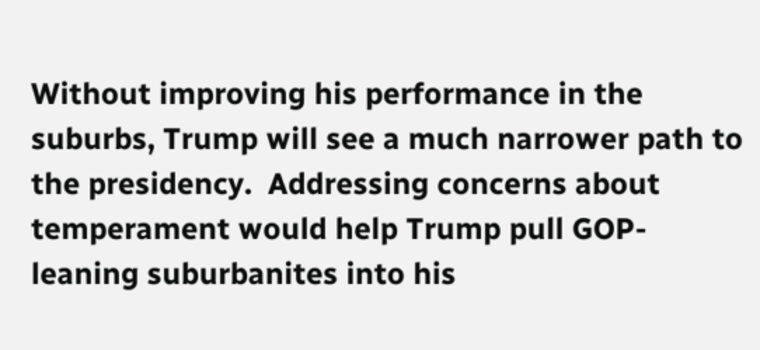Without improving his performance in the suburbs, Trump will see a much narrower path to the presidency.  Addressing concerns about temperament would help Trump pull GOP-leaning suburbanites into his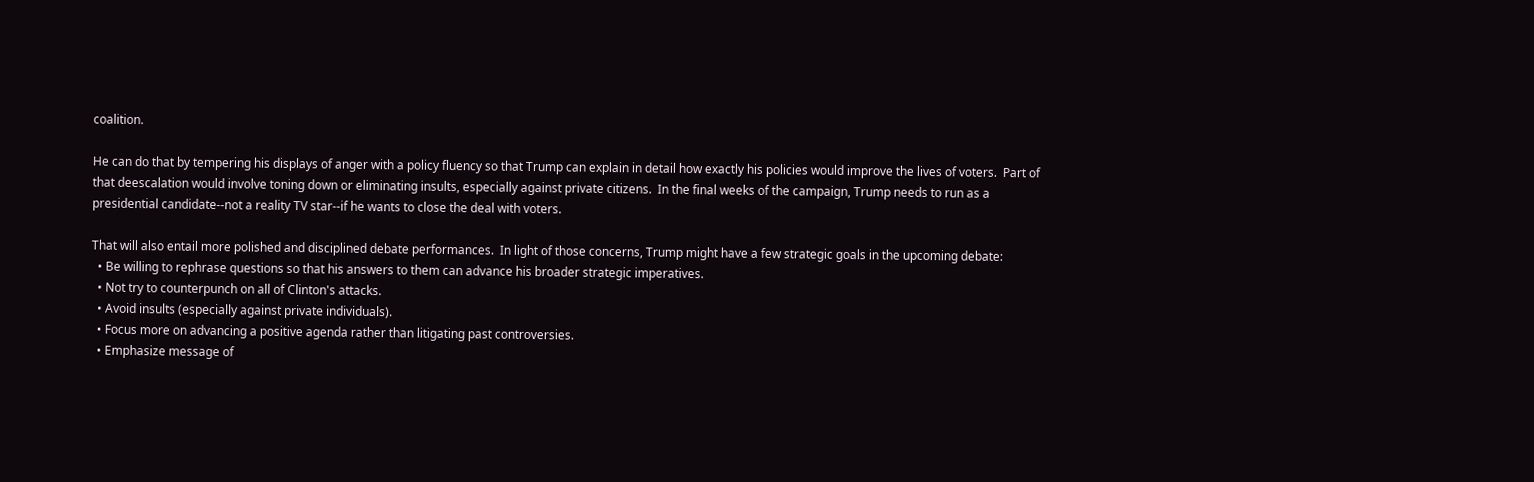coalition.

He can do that by tempering his displays of anger with a policy fluency so that Trump can explain in detail how exactly his policies would improve the lives of voters.  Part of that deescalation would involve toning down or eliminating insults, especially against private citizens.  In the final weeks of the campaign, Trump needs to run as a presidential candidate--not a reality TV star--if he wants to close the deal with voters.

That will also entail more polished and disciplined debate performances.  In light of those concerns, Trump might have a few strategic goals in the upcoming debate:
  • Be willing to rephrase questions so that his answers to them can advance his broader strategic imperatives.
  • Not try to counterpunch on all of Clinton's attacks.
  • Avoid insults (especially against private individuals).
  • Focus more on advancing a positive agenda rather than litigating past controversies.
  • Emphasize message of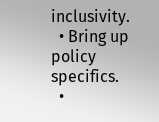inclusivity.
  • Bring up policy specifics.
  •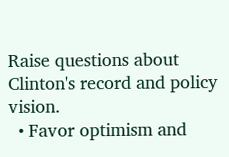Raise questions about Clinton's record and policy vision.
  • Favor optimism and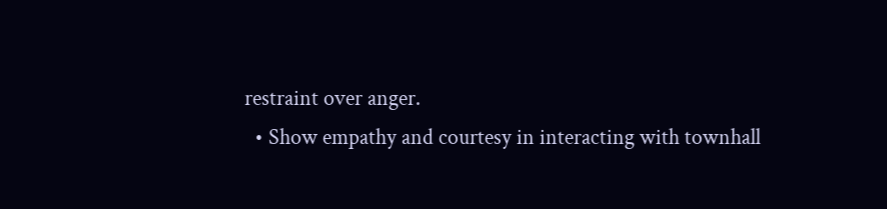restraint over anger.
  • Show empathy and courtesy in interacting with townhall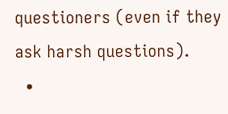questioners (even if they ask harsh questions).
  •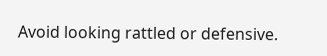Avoid looking rattled or defensive.